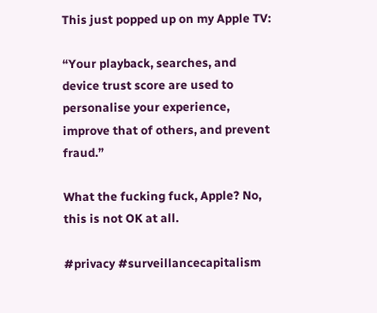This just popped up on my Apple TV:

“Your playback, searches, and device trust score are used to personalise your experience, improve that of others, and prevent fraud.”

What the fucking fuck, Apple? No, this is not OK at all.

#privacy #surveillancecapitalism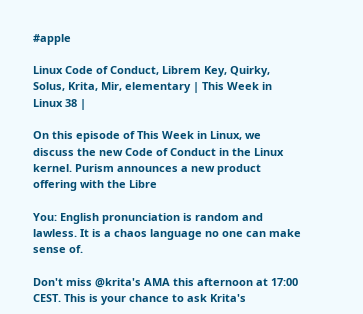#apple

Linux Code of Conduct, Librem Key, Quirky, Solus, Krita, Mir, elementary | This Week in Linux 38 |

On this episode of This Week in Linux, we discuss the new Code of Conduct in the Linux kernel. Purism announces a new product offering with the Libre

You: English pronunciation is random and lawless. It is a chaos language no one can make sense of.

Don't miss @krita's AMA this afternoon at 17:00 CEST. This is your chance to ask Krita's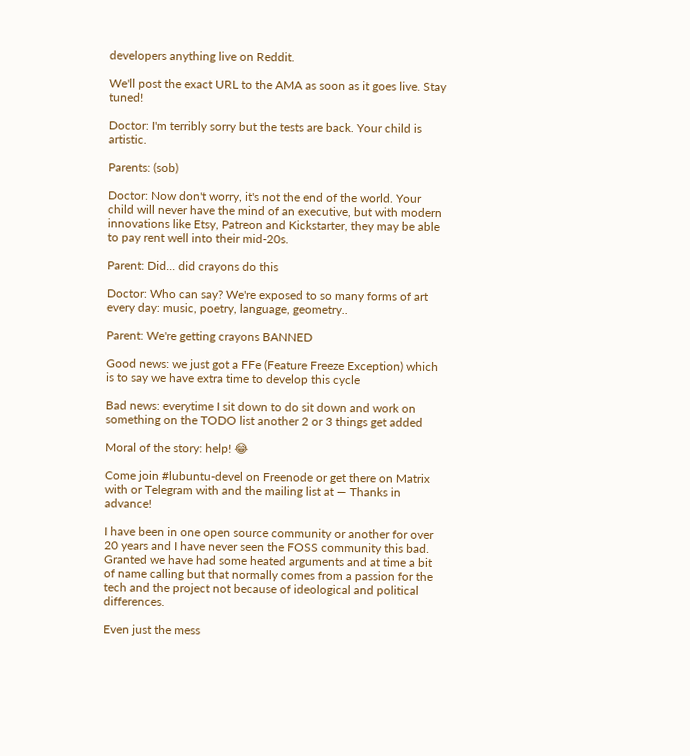developers anything live on Reddit.

We'll post the exact URL to the AMA as soon as it goes live. Stay tuned!

Doctor: I'm terribly sorry but the tests are back. Your child is artistic.

Parents: (sob)

Doctor: Now don't worry, it's not the end of the world. Your child will never have the mind of an executive, but with modern innovations like Etsy, Patreon and Kickstarter, they may be able to pay rent well into their mid-20s.

Parent: Did... did crayons do this

Doctor: Who can say? We're exposed to so many forms of art every day: music, poetry, language, geometry..

Parent: We're getting crayons BANNED

Good news: we just got a FFe (Feature Freeze Exception) which is to say we have extra time to develop this cycle

Bad news: everytime I sit down to do sit down and work on something on the TODO list another 2 or 3 things get added

Moral of the story: help! 😂

Come join #lubuntu-devel on Freenode or get there on Matrix with or Telegram with and the mailing list at — Thanks in advance!

I have been in one open source community or another for over 20 years and I have never seen the FOSS community this bad. Granted we have had some heated arguments and at time a bit of name calling but that normally comes from a passion for the tech and the project not because of ideological and political differences.

Even just the mess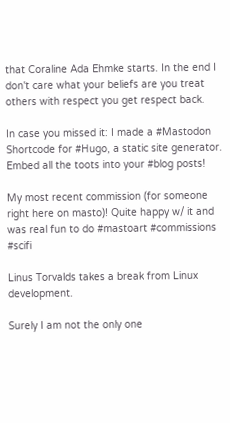that Coraline Ada Ehmke starts. In the end I don't care what your beliefs are you treat others with respect you get respect back.

In case you missed it: I made a #Mastodon Shortcode for #Hugo, a static site generator. Embed all the toots into your #blog posts!

My most recent commission (for someone right here on masto)! Quite happy w/ it and was real fun to do #mastoart #commissions #scifi

Linus Torvalds takes a break from Linux development.

Surely I am not the only one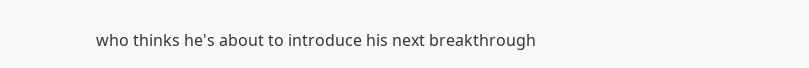who thinks he's about to introduce his next breakthrough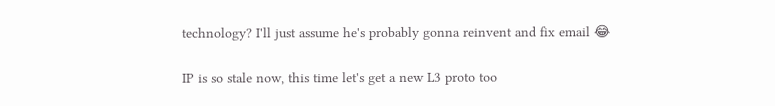technology? I'll just assume he's probably gonna reinvent and fix email 😂

IP is so stale now, this time let's get a new L3 proto too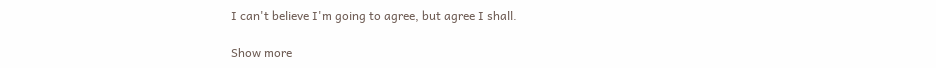I can't believe I'm going to agree, but agree I shall.

Show more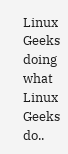Linux Geeks doing what Linux Geeks do..